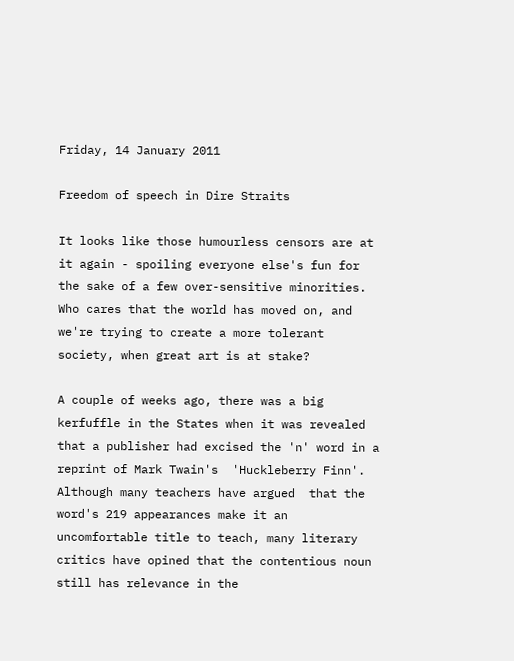Friday, 14 January 2011

Freedom of speech in Dire Straits

It looks like those humourless censors are at it again - spoiling everyone else's fun for the sake of a few over-sensitive minorities. Who cares that the world has moved on, and we're trying to create a more tolerant society, when great art is at stake?

A couple of weeks ago, there was a big kerfuffle in the States when it was revealed that a publisher had excised the 'n' word in a reprint of Mark Twain's  'Huckleberry Finn'. Although many teachers have argued  that the word's 219 appearances make it an uncomfortable title to teach, many literary critics have opined that the contentious noun still has relevance in the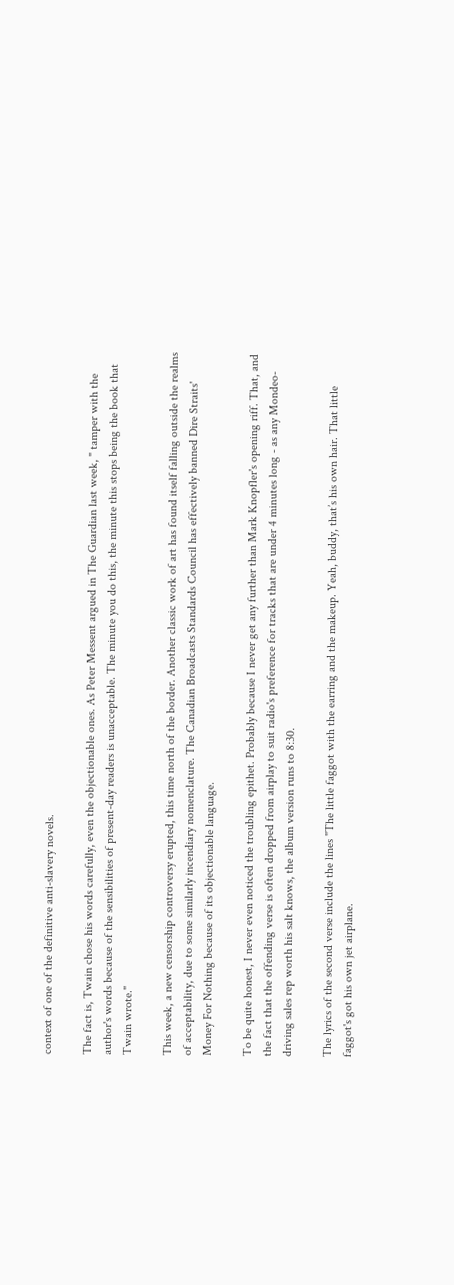context of one of the definitive anti-slavery novels.

The fact is, Twain chose his words carefully, even the objectionable ones. As Peter Messent argued in The Guardian last week, " tamper with the author's words because of the sensibilities of present-day readers is unacceptable. The minute you do this, the minute this stops being the book that Twain wrote."

This week, a new censorship controversy erupted, this time north of the border. Another classic work of art has found itself falling outside the realms of acceptability, due to some similarly incendiary nomenclature. The Canadian Broadcasts Standards Council has effectively banned Dire Straits' Money For Nothing because of its objectionable language.

To be quite honest, I never even noticed the troubling epithet. Probably because I never get any further than Mark Knopfler's opening riff. That, and the fact that the offending verse is often dropped from airplay to suit radio's preference for tracks that are under 4 minutes long - as any Mondeo-driving sales rep worth his salt knows, the album version runs to 8:30.

The lyrics of the second verse include the lines "The little faggot with the earring and the makeup. Yeah, buddy, that’s his own hair. That little faggot's got his own jet airplane.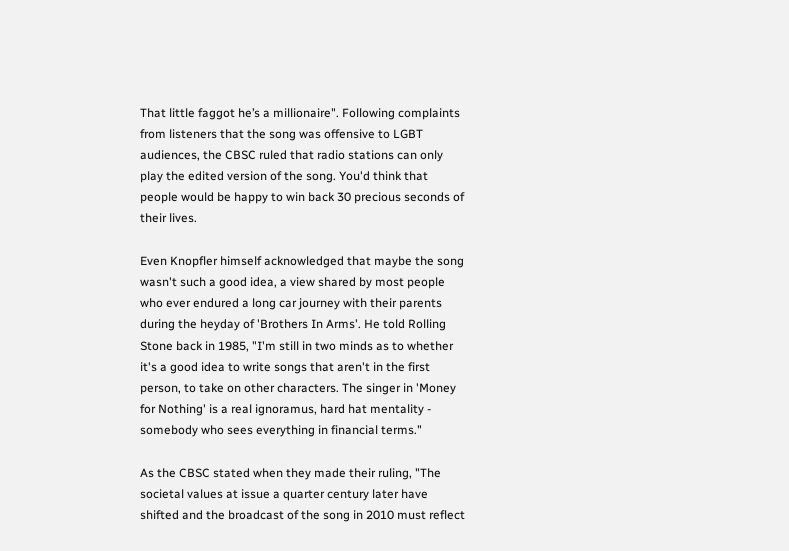That little faggot he’s a millionaire". Following complaints from listeners that the song was offensive to LGBT audiences, the CBSC ruled that radio stations can only play the edited version of the song. You'd think that people would be happy to win back 30 precious seconds of their lives.

Even Knopfler himself acknowledged that maybe the song wasn't such a good idea, a view shared by most people who ever endured a long car journey with their parents during the heyday of 'Brothers In Arms'. He told Rolling Stone back in 1985, "I'm still in two minds as to whether it's a good idea to write songs that aren't in the first person, to take on other characters. The singer in 'Money for Nothing' is a real ignoramus, hard hat mentality - somebody who sees everything in financial terms."

As the CBSC stated when they made their ruling, "The societal values at issue a quarter century later have shifted and the broadcast of the song in 2010 must reflect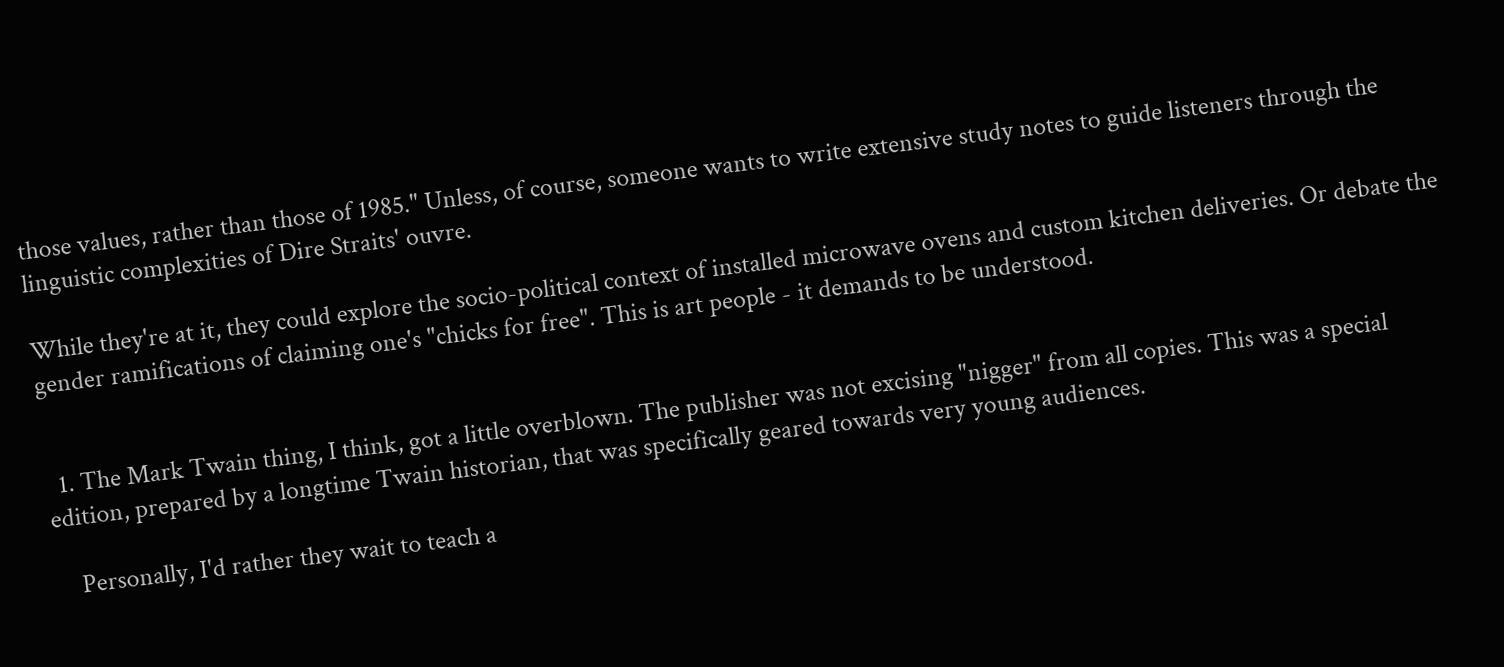those values, rather than those of 1985." Unless, of course, someone wants to write extensive study notes to guide listeners through the linguistic complexities of Dire Straits' ouvre.

While they're at it, they could explore the socio-political context of installed microwave ovens and custom kitchen deliveries. Or debate the gender ramifications of claiming one's "chicks for free". This is art people - it demands to be understood.


  1. The Mark Twain thing, I think, got a little overblown. The publisher was not excising "nigger" from all copies. This was a special edition, prepared by a longtime Twain historian, that was specifically geared towards very young audiences.

    Personally, I'd rather they wait to teach a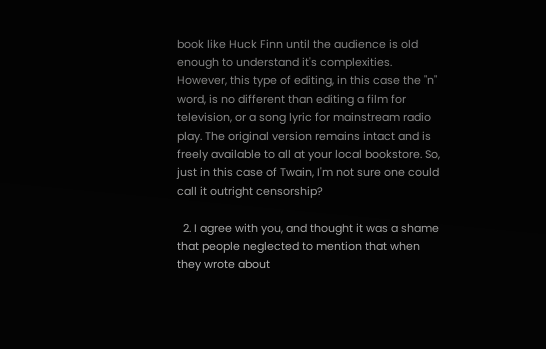book like Huck Finn until the audience is old enough to understand it's complexities. However, this type of editing, in this case the "n" word, is no different than editing a film for television, or a song lyric for mainstream radio play. The original version remains intact and is freely available to all at your local bookstore. So, just in this case of Twain, I'm not sure one could call it outright censorship?

  2. I agree with you, and thought it was a shame that people neglected to mention that when they wrote about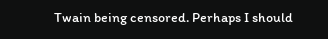Twain being censored. Perhaps I should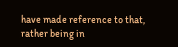have made reference to that, rather being in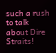such a rush to talk about Dire Straits!